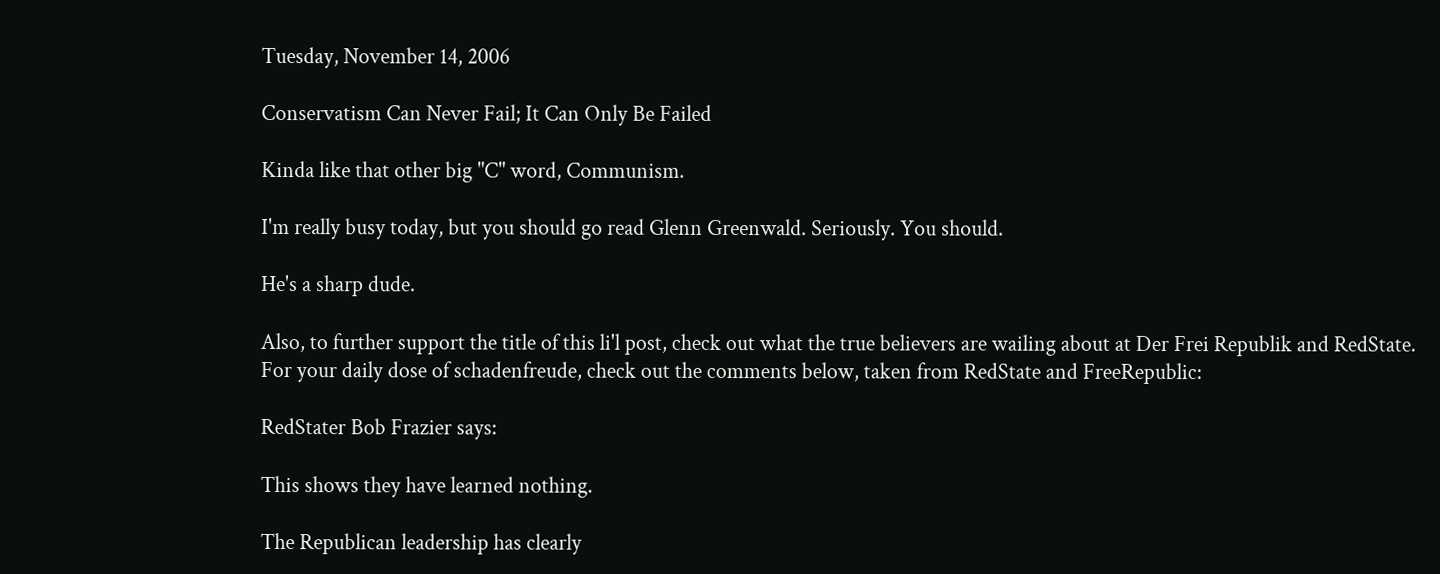Tuesday, November 14, 2006

Conservatism Can Never Fail; It Can Only Be Failed

Kinda like that other big "C" word, Communism.

I'm really busy today, but you should go read Glenn Greenwald. Seriously. You should.

He's a sharp dude.

Also, to further support the title of this li'l post, check out what the true believers are wailing about at Der Frei Republik and RedState.
For your daily dose of schadenfreude, check out the comments below, taken from RedState and FreeRepublic:

RedStater Bob Frazier says:

This shows they have learned nothing.

The Republican leadership has clearly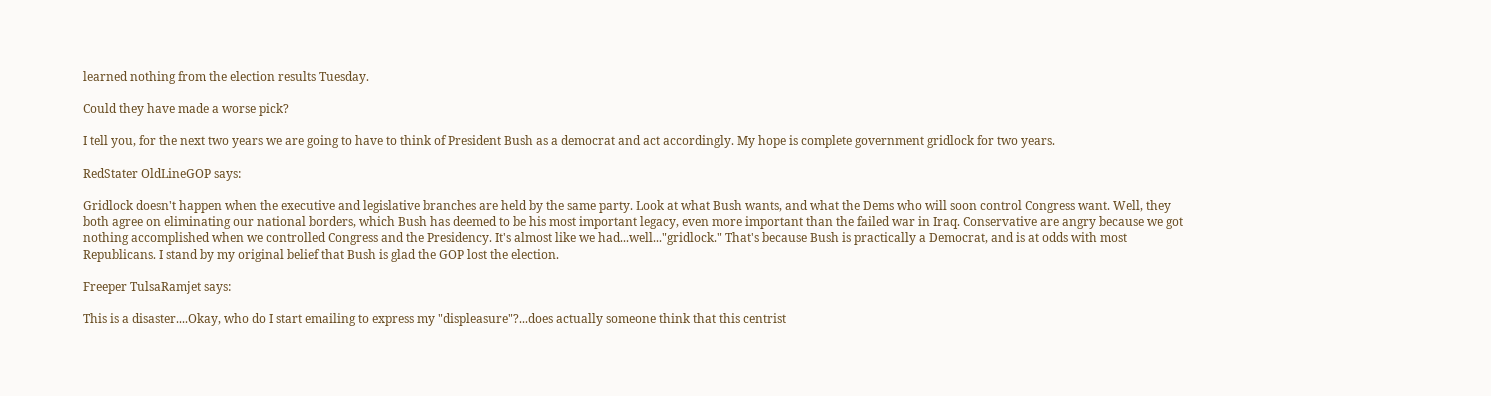learned nothing from the election results Tuesday.

Could they have made a worse pick?

I tell you, for the next two years we are going to have to think of President Bush as a democrat and act accordingly. My hope is complete government gridlock for two years.

RedStater OldLineGOP says:

Gridlock doesn't happen when the executive and legislative branches are held by the same party. Look at what Bush wants, and what the Dems who will soon control Congress want. Well, they both agree on eliminating our national borders, which Bush has deemed to be his most important legacy, even more important than the failed war in Iraq. Conservative are angry because we got nothing accomplished when we controlled Congress and the Presidency. It's almost like we had...well..."gridlock." That's because Bush is practically a Democrat, and is at odds with most Republicans. I stand by my original belief that Bush is glad the GOP lost the election.

Freeper TulsaRamjet says:

This is a disaster....Okay, who do I start emailing to express my "displeasure"?...does actually someone think that this centrist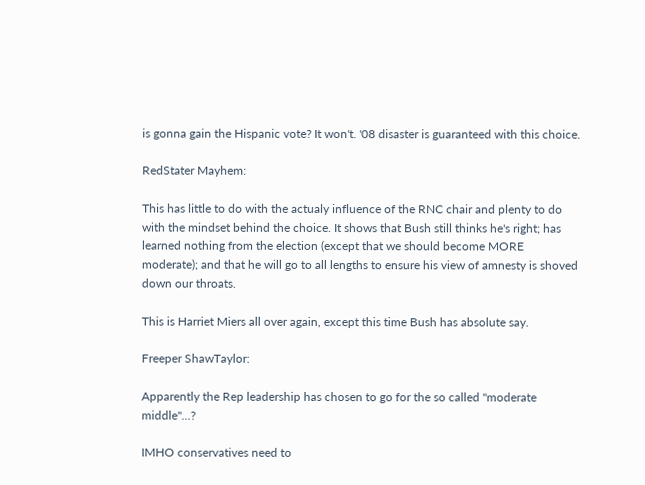is gonna gain the Hispanic vote? It won't. '08 disaster is guaranteed with this choice.

RedStater Mayhem:

This has little to do with the actualy influence of the RNC chair and plenty to do with the mindset behind the choice. It shows that Bush still thinks he's right; has learned nothing from the election (except that we should become MORE moderate); and that he will go to all lengths to ensure his view of amnesty is shoved down our throats.

This is Harriet Miers all over again, except this time Bush has absolute say.

Freeper ShawTaylor:

Apparently the Rep leadership has chosen to go for the so called "moderate middle"...?

IMHO conservatives need to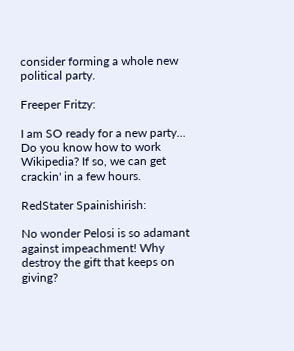consider forming a whole new political party.

Freeper Fritzy:

I am SO ready for a new party...
Do you know how to work Wikipedia? If so, we can get crackin' in a few hours.

RedStater Spainishirish:

No wonder Pelosi is so adamant against impeachment! Why destroy the gift that keeps on giving?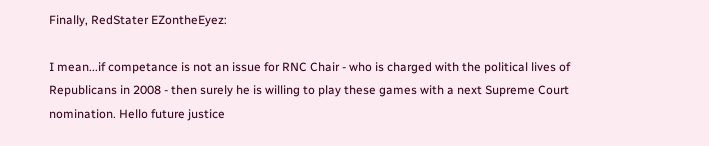Finally, RedStater EZontheEyez:

I mean...if competance is not an issue for RNC Chair - who is charged with the political lives of Republicans in 2008 - then surely he is willing to play these games with a next Supreme Court nomination. Hello future justice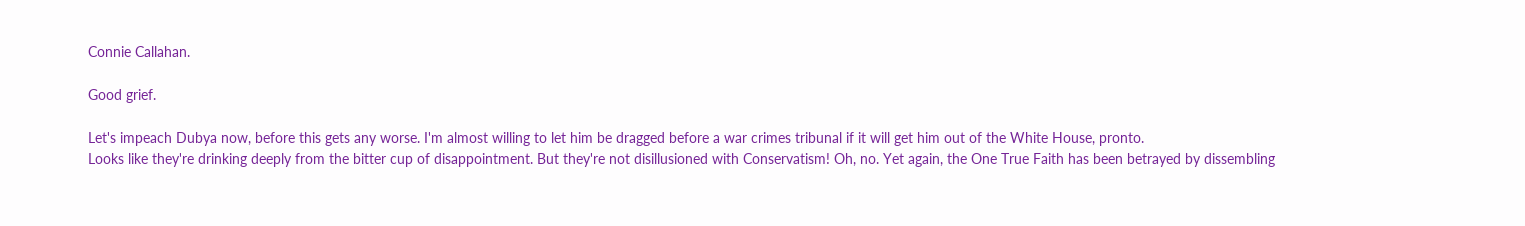Connie Callahan.

Good grief.

Let's impeach Dubya now, before this gets any worse. I'm almost willing to let him be dragged before a war crimes tribunal if it will get him out of the White House, pronto.
Looks like they're drinking deeply from the bitter cup of disappointment. But they're not disillusioned with Conservatism! Oh, no. Yet again, the One True Faith has been betrayed by dissembling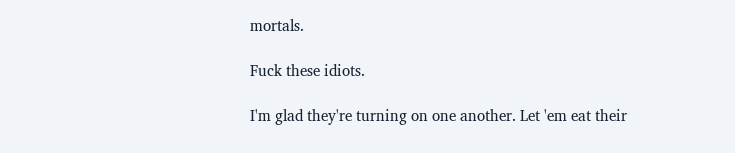mortals.

Fuck these idiots.

I'm glad they're turning on one another. Let 'em eat their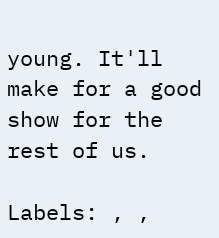young. It'll make for a good show for the rest of us.

Labels: , ,